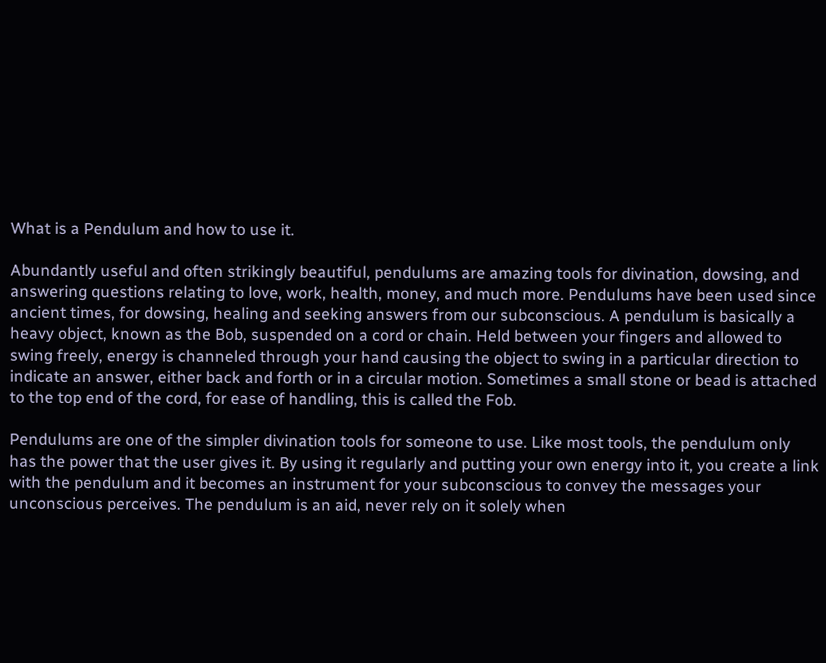What is a Pendulum and how to use it.

Abundantly useful and often strikingly beautiful, pendulums are amazing tools for divination, dowsing, and answering questions relating to love, work, health, money, and much more. Pendulums have been used since ancient times, for dowsing, healing and seeking answers from our subconscious. A pendulum is basically a heavy object, known as the Bob, suspended on a cord or chain. Held between your fingers and allowed to swing freely, energy is channeled through your hand causing the object to swing in a particular direction to indicate an answer, either back and forth or in a circular motion. Sometimes a small stone or bead is attached to the top end of the cord, for ease of handling, this is called the Fob.

Pendulums are one of the simpler divination tools for someone to use. Like most tools, the pendulum only has the power that the user gives it. By using it regularly and putting your own energy into it, you create a link with the pendulum and it becomes an instrument for your subconscious to convey the messages your unconscious perceives. The pendulum is an aid, never rely on it solely when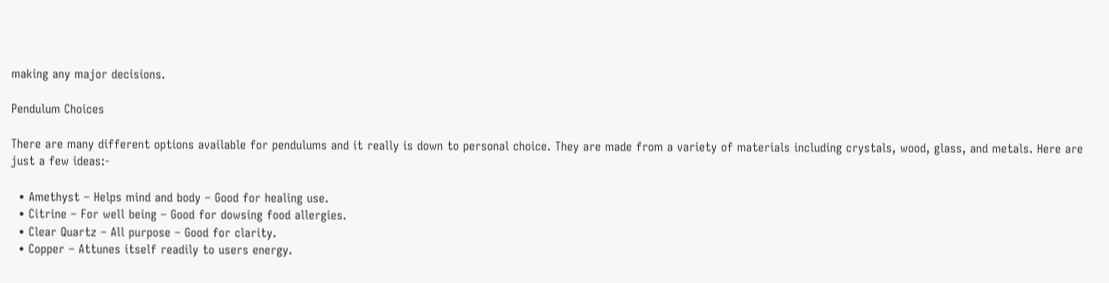making any major decisions.

Pendulum Choices

There are many different options available for pendulums and it really is down to personal choice. They are made from a variety of materials including crystals, wood, glass, and metals. Here are just a few ideas:-

  • Amethyst – Helps mind and body – Good for healing use.
  • Citrine – For well being – Good for dowsing food allergies.
  • Clear Quartz – All purpose – Good for clarity.
  • Copper – Attunes itself readily to users energy.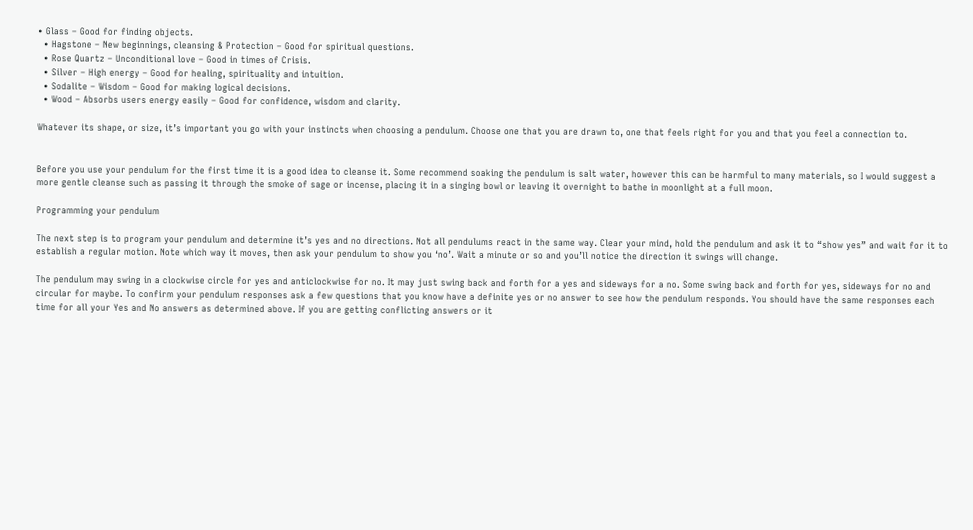• Glass – Good for finding objects.
  • Hagstone – New beginnings, cleansing & Protection – Good for spiritual questions.
  • Rose Quartz – Unconditional love – Good in times of Crisis.
  • Silver – High energy – Good for healing, spirituality and intuition.
  • Sodalite – Wisdom – Good for making logical decisions.
  • Wood – Absorbs users energy easily – Good for confidence, wisdom and clarity.

Whatever its shape, or size, it’s important you go with your instincts when choosing a pendulum. Choose one that you are drawn to, one that feels right for you and that you feel a connection to.


Before you use your pendulum for the first time it is a good idea to cleanse it. Some recommend soaking the pendulum is salt water, however this can be harmful to many materials, so I would suggest a more gentle cleanse such as passing it through the smoke of sage or incense, placing it in a singing bowl or leaving it overnight to bathe in moonlight at a full moon.

Programming your pendulum

The next step is to program your pendulum and determine it’s yes and no directions. Not all pendulums react in the same way. Clear your mind, hold the pendulum and ask it to “show yes” and wait for it to establish a regular motion. Note which way it moves, then ask your pendulum to show you ‘no’. Wait a minute or so and you’ll notice the direction it swings will change.

The pendulum may swing in a clockwise circle for yes and anticlockwise for no. It may just swing back and forth for a yes and sideways for a no. Some swing back and forth for yes, sideways for no and circular for maybe. To confirm your pendulum responses ask a few questions that you know have a definite yes or no answer to see how the pendulum responds. You should have the same responses each time for all your Yes and No answers as determined above. If you are getting conflicting answers or it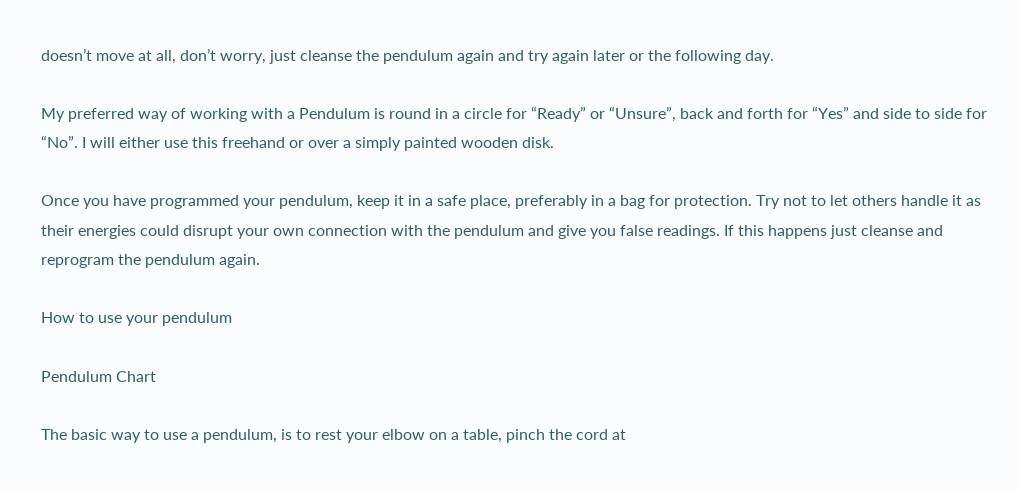doesn’t move at all, don’t worry, just cleanse the pendulum again and try again later or the following day.

My preferred way of working with a Pendulum is round in a circle for “Ready” or “Unsure”, back and forth for “Yes” and side to side for “No”. I will either use this freehand or over a simply painted wooden disk.

Once you have programmed your pendulum, keep it in a safe place, preferably in a bag for protection. Try not to let others handle it as their energies could disrupt your own connection with the pendulum and give you false readings. If this happens just cleanse and reprogram the pendulum again.

How to use your pendulum

Pendulum Chart

The basic way to use a pendulum, is to rest your elbow on a table, pinch the cord at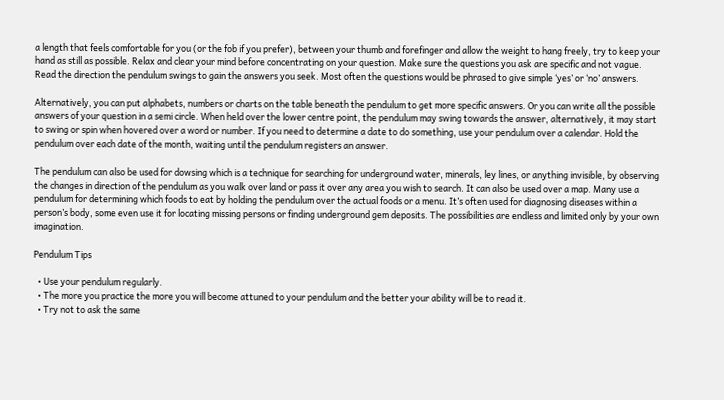a length that feels comfortable for you (or the fob if you prefer), between your thumb and forefinger and allow the weight to hang freely, try to keep your hand as still as possible. Relax and clear your mind before concentrating on your question. Make sure the questions you ask are specific and not vague. Read the direction the pendulum swings to gain the answers you seek. Most often the questions would be phrased to give simple ‘yes’ or ‘no’ answers.

Alternatively, you can put alphabets, numbers or charts on the table beneath the pendulum to get more specific answers. Or you can write all the possible answers of your question in a semi circle. When held over the lower centre point, the pendulum may swing towards the answer, alternatively, it may start to swing or spin when hovered over a word or number. If you need to determine a date to do something, use your pendulum over a calendar. Hold the pendulum over each date of the month, waiting until the pendulum registers an answer.

The pendulum can also be used for dowsing which is a technique for searching for underground water, minerals, ley lines, or anything invisible, by observing the changes in direction of the pendulum as you walk over land or pass it over any area you wish to search. It can also be used over a map. Many use a pendulum for determining which foods to eat by holding the pendulum over the actual foods or a menu. It’s often used for diagnosing diseases within a person’s body, some even use it for locating missing persons or finding underground gem deposits. The possibilities are endless and limited only by your own imagination.

Pendulum Tips

  • Use your pendulum regularly.
  • The more you practice the more you will become attuned to your pendulum and the better your ability will be to read it.
  • Try not to ask the same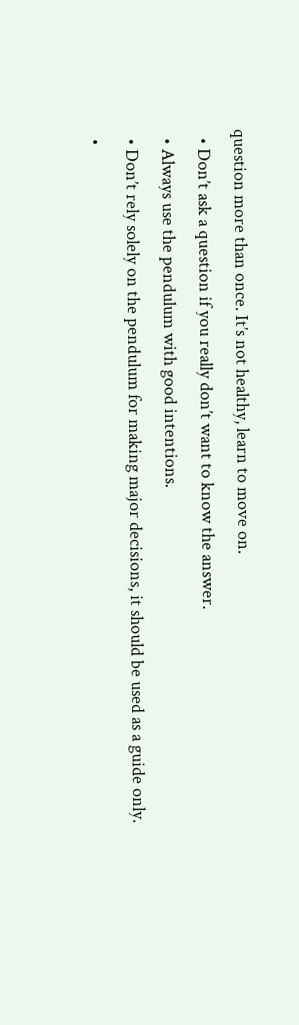question more than once. It’s not healthy, learn to move on.
  • Don’t ask a question if you really don’t want to know the answer.
  • Always use the pendulum with good intentions.
  • Don’t rely solely on the pendulum for making major decisions, it should be used as a guide only.
  •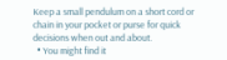Keep a small pendulum on a short cord or chain in your pocket or purse for quick decisions when out and about.
  • You might find it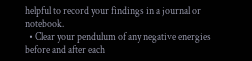helpful to record your findings in a journal or notebook.
  • Clear your pendulum of any negative energies before and after each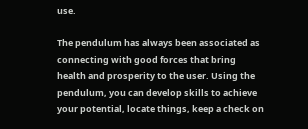use.

The pendulum has always been associated as connecting with good forces that bring health and prosperity to the user. Using the pendulum, you can develop skills to achieve your potential, locate things, keep a check on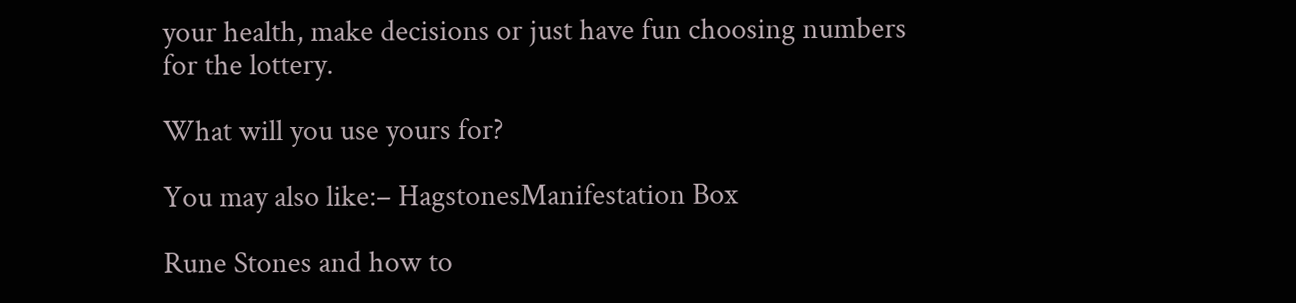your health, make decisions or just have fun choosing numbers for the lottery.

What will you use yours for?

You may also like:– HagstonesManifestation Box

Rune Stones and how to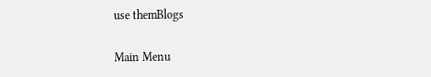use themBlogs

Main Menu